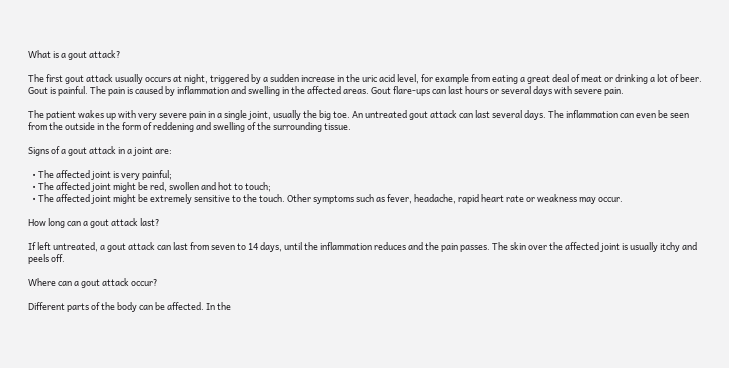What is a gout attack?

The first gout attack usually occurs at night, triggered by a sudden increase in the uric acid level, for example from eating a great deal of meat or drinking a lot of beer. Gout is painful. The pain is caused by inflammation and swelling in the affected areas. Gout flare-ups can last hours or several days with severe pain.

The patient wakes up with very severe pain in a single joint, usually the big toe. An untreated gout attack can last several days. The inflammation can even be seen from the outside in the form of reddening and swelling of the surrounding tissue.

Signs of a gout attack in a joint are:

  • The affected joint is very painful;
  • The affected joint might be red, swollen and hot to touch;
  • The affected joint might be extremely sensitive to the touch. Other symptoms such as fever, headache, rapid heart rate or weakness may occur.

How long can a gout attack last?

If left untreated, a gout attack can last from seven to 14 days, until the inflammation reduces and the pain passes. The skin over the affected joint is usually itchy and peels off.

Where can a gout attack occur?

Different parts of the body can be affected. In the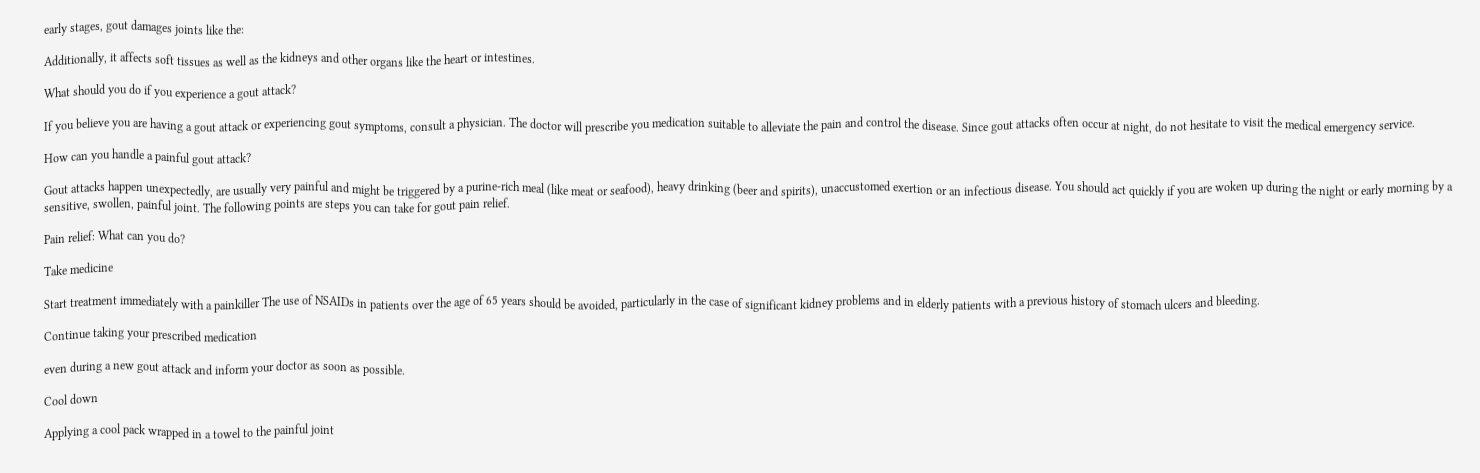early stages, gout damages joints like the:

Additionally, it affects soft tissues as well as the kidneys and other organs like the heart or intestines.

What should you do if you experience a gout attack?

If you believe you are having a gout attack or experiencing gout symptoms, consult a physician. The doctor will prescribe you medication suitable to alleviate the pain and control the disease. Since gout attacks often occur at night, do not hesitate to visit the medical emergency service.

How can you handle a painful gout attack?

Gout attacks happen unexpectedly, are usually very painful and might be triggered by a purine-rich meal (like meat or seafood), heavy drinking (beer and spirits), unaccustomed exertion or an infectious disease. You should act quickly if you are woken up during the night or early morning by a sensitive, swollen, painful joint. The following points are steps you can take for gout pain relief.

Pain relief: What can you do?

Take medicine

Start treatment immediately with a painkiller The use of NSAIDs in patients over the age of 65 years should be avoided, particularly in the case of significant kidney problems and in elderly patients with a previous history of stomach ulcers and bleeding.

Continue taking your prescribed medication

even during a new gout attack and inform your doctor as soon as possible.

Cool down

Applying a cool pack wrapped in a towel to the painful joint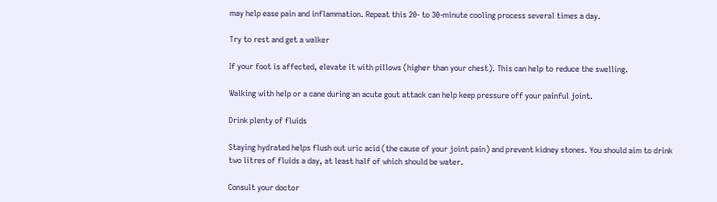may help ease pain and inflammation. Repeat this 20- to 30-minute cooling process several times a day.

Try to rest and get a walker

If your foot is affected, elevate it with pillows (higher than your chest). This can help to reduce the swelling.

Walking with help or a cane during an acute gout attack can help keep pressure off your painful joint.

Drink plenty of fluids

Staying hydrated helps flush out uric acid (the cause of your joint pain) and prevent kidney stones. You should aim to drink two litres of fluids a day, at least half of which should be water.

Consult your doctor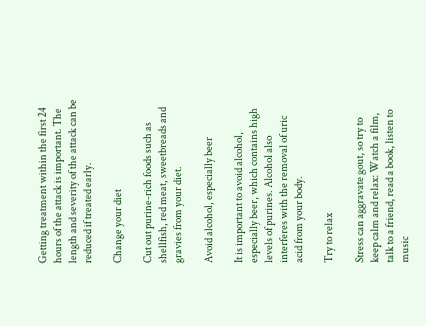Getting treatment within the first 24 hours of the attack is important. The length and severity of the attack can be reduced if treated early.

Change your diet

Cut out purine-rich foods such as shellfish, red meat, sweetbreads and gravies from your diet.

Avoid alcohol, especially beer

It is important to avoid alcohol, especially beer, which contains high levels of purines. Alcohol also interferes with the removal of uric acid from your body.

Try to relax

Stress can aggravate gout, so try to keep calm and relax: Watch a film, talk to a friend, read a book, listen to music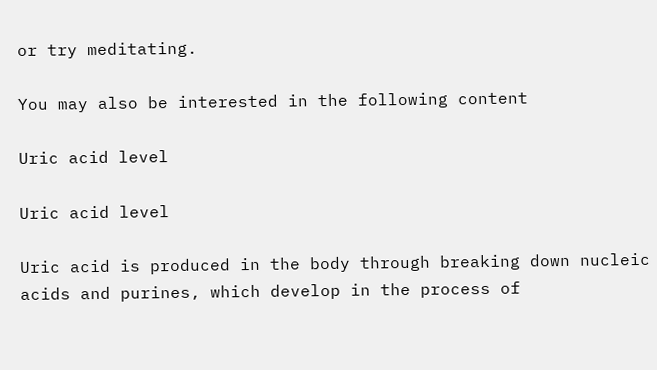or try meditating.

You may also be interested in the following content

Uric acid level

Uric acid level

Uric acid is produced in the body through breaking down nucleic acids and purines, which develop in the process of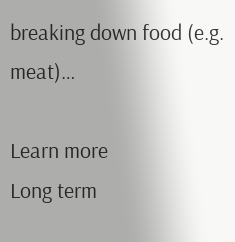breaking down food (e.g. meat)…

Learn more
Long term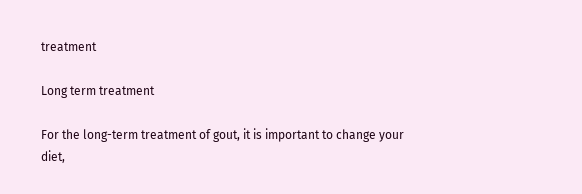treatment

Long term treatment

For the long-term treatment of gout, it is important to change your diet,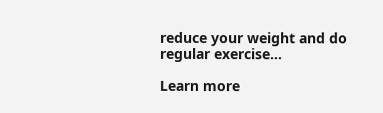reduce your weight and do regular exercise…

Learn more